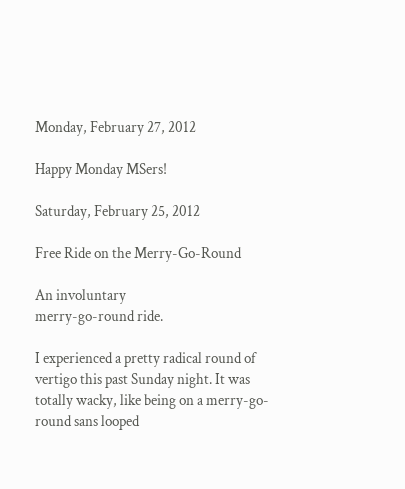Monday, February 27, 2012

Happy Monday MSers!

Saturday, February 25, 2012

Free Ride on the Merry-Go-Round

An involuntary
merry-go-round ride.

I experienced a pretty radical round of vertigo this past Sunday night. It was totally wacky, like being on a merry-go-round sans looped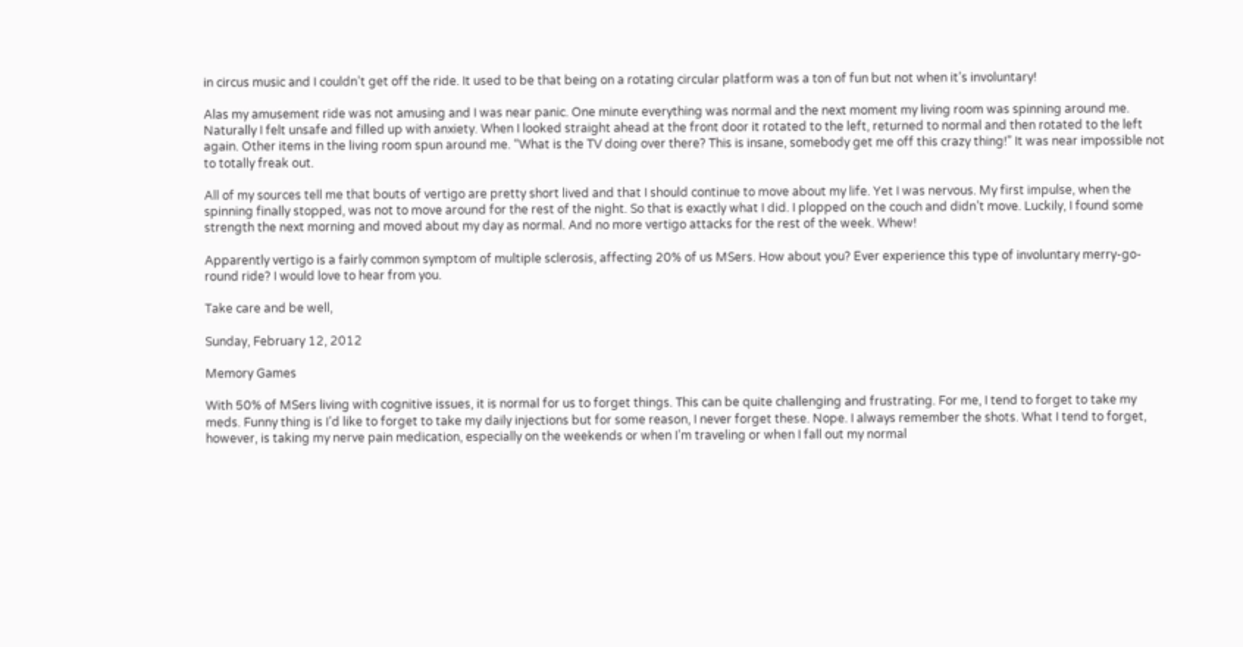in circus music and I couldn’t get off the ride. It used to be that being on a rotating circular platform was a ton of fun but not when it’s involuntary!

Alas my amusement ride was not amusing and I was near panic. One minute everything was normal and the next moment my living room was spinning around me. Naturally I felt unsafe and filled up with anxiety. When I looked straight ahead at the front door it rotated to the left, returned to normal and then rotated to the left again. Other items in the living room spun around me. “What is the TV doing over there? This is insane, somebody get me off this crazy thing!” It was near impossible not to totally freak out.

All of my sources tell me that bouts of vertigo are pretty short lived and that I should continue to move about my life. Yet I was nervous. My first impulse, when the spinning finally stopped, was not to move around for the rest of the night. So that is exactly what I did. I plopped on the couch and didn’t move. Luckily, I found some strength the next morning and moved about my day as normal. And no more vertigo attacks for the rest of the week. Whew!

Apparently vertigo is a fairly common symptom of multiple sclerosis, affecting 20% of us MSers. How about you? Ever experience this type of involuntary merry-go-round ride? I would love to hear from you.

Take care and be well,

Sunday, February 12, 2012

Memory Games

With 50% of MSers living with cognitive issues, it is normal for us to forget things. This can be quite challenging and frustrating. For me, I tend to forget to take my meds. Funny thing is I’d like to forget to take my daily injections but for some reason, I never forget these. Nope. I always remember the shots. What I tend to forget, however, is taking my nerve pain medication, especially on the weekends or when I’m traveling or when I fall out my normal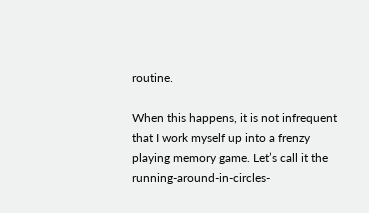routine.

When this happens, it is not infrequent that I work myself up into a frenzy playing memory game. Let’s call it the running-around-in-circles-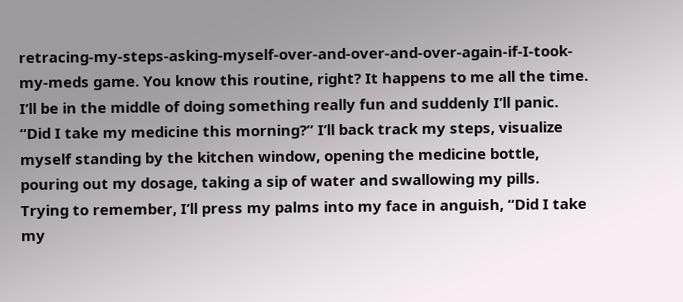retracing-my-steps-asking-myself-over-and-over-and-over-again-if-I-took-my-meds game. You know this routine, right? It happens to me all the time. I’ll be in the middle of doing something really fun and suddenly I’ll panic. “Did I take my medicine this morning?” I’ll back track my steps, visualize myself standing by the kitchen window, opening the medicine bottle, pouring out my dosage, taking a sip of water and swallowing my pills. Trying to remember, I’ll press my palms into my face in anguish, “Did I take my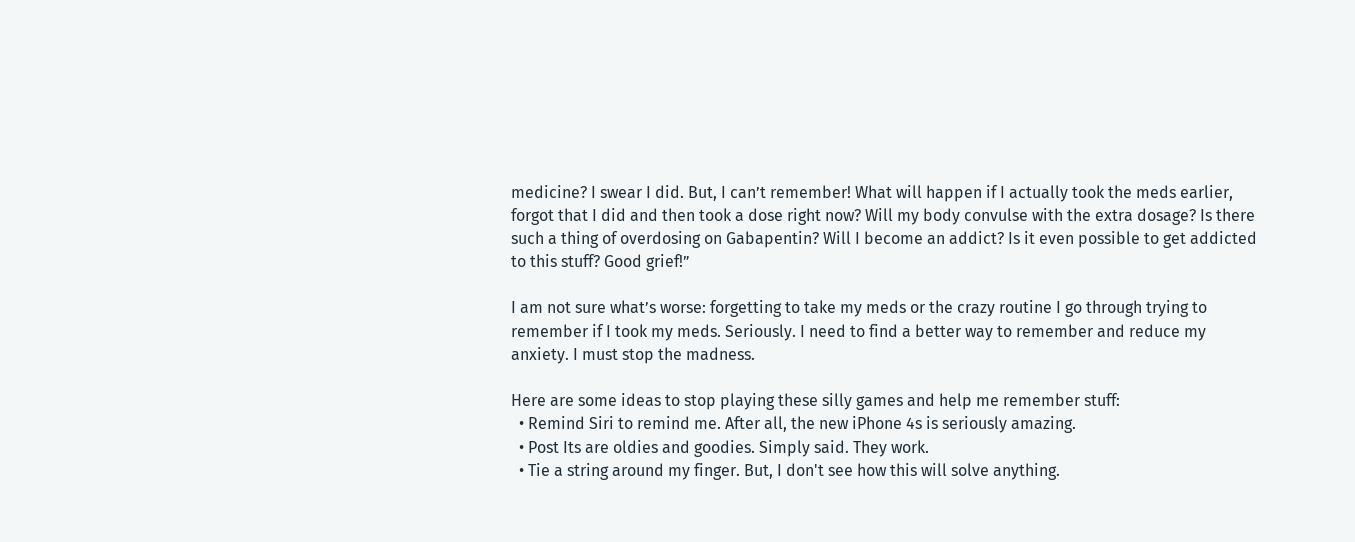medicine? I swear I did. But, I can’t remember! What will happen if I actually took the meds earlier, forgot that I did and then took a dose right now? Will my body convulse with the extra dosage? Is there such a thing of overdosing on Gabapentin? Will I become an addict? Is it even possible to get addicted to this stuff? Good grief!”

I am not sure what’s worse: forgetting to take my meds or the crazy routine I go through trying to remember if I took my meds. Seriously. I need to find a better way to remember and reduce my anxiety. I must stop the madness.

Here are some ideas to stop playing these silly games and help me remember stuff:
  • Remind Siri to remind me. After all, the new iPhone 4s is seriously amazing.
  • Post Its are oldies and goodies. Simply said. They work.
  • Tie a string around my finger. But, I don't see how this will solve anything.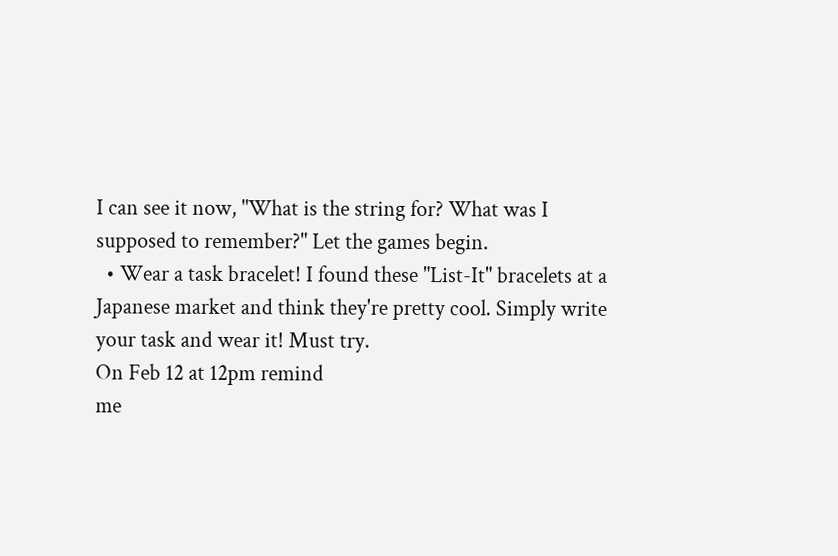I can see it now, "What is the string for? What was I supposed to remember?" Let the games begin.
  • Wear a task bracelet! I found these "List-It" bracelets at a Japanese market and think they're pretty cool. Simply write your task and wear it! Must try.
On Feb 12 at 12pm remind
me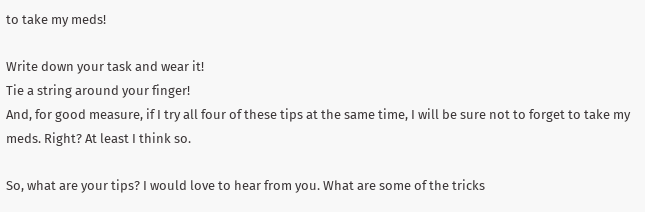to take my meds!

Write down your task and wear it!
Tie a string around your finger!
And, for good measure, if I try all four of these tips at the same time, I will be sure not to forget to take my meds. Right? At least I think so.

So, what are your tips? I would love to hear from you. What are some of the tricks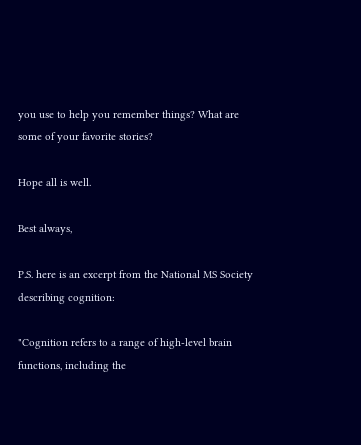you use to help you remember things? What are some of your favorite stories?

Hope all is well.

Best always,

P.S. here is an excerpt from the National MS Society describing cognition:

"Cognition refers to a range of high-level brain functions, including the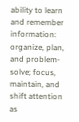ability to learn and remember information: organize, plan, and problem-solve; focus, maintain, and shift attention as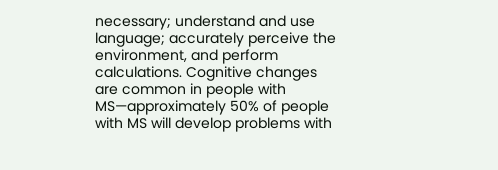necessary; understand and use language; accurately perceive the environment, and perform calculations. Cognitive changes are common in people with MS—approximately 50% of people with MS will develop problems with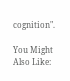cognition".

You Might Also Like: